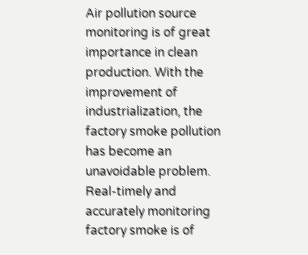Air pollution source monitoring is of great importance in clean production. With the improvement of industrialization, the factory smoke pollution has become an unavoidable problem. Real-timely and accurately monitoring factory smoke is of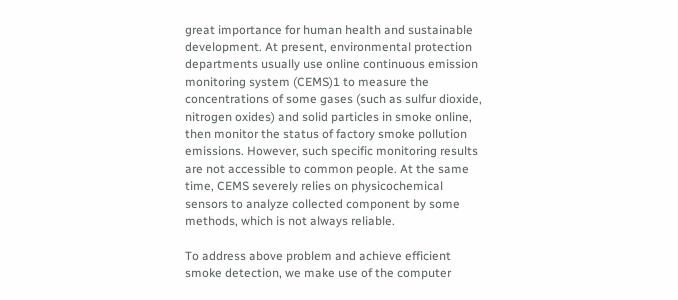great importance for human health and sustainable development. At present, environmental protection departments usually use online continuous emission monitoring system (CEMS)1 to measure the concentrations of some gases (such as sulfur dioxide, nitrogen oxides) and solid particles in smoke online, then monitor the status of factory smoke pollution emissions. However, such specific monitoring results are not accessible to common people. At the same time, CEMS severely relies on physicochemical sensors to analyze collected component by some methods, which is not always reliable.

To address above problem and achieve efficient smoke detection, we make use of the computer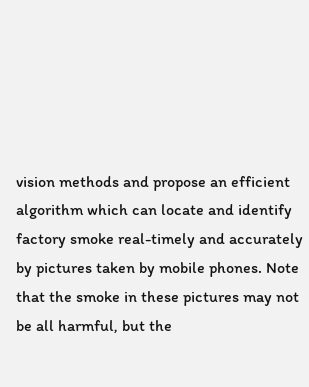vision methods and propose an efficient algorithm which can locate and identify factory smoke real-timely and accurately by pictures taken by mobile phones. Note that the smoke in these pictures may not be all harmful, but the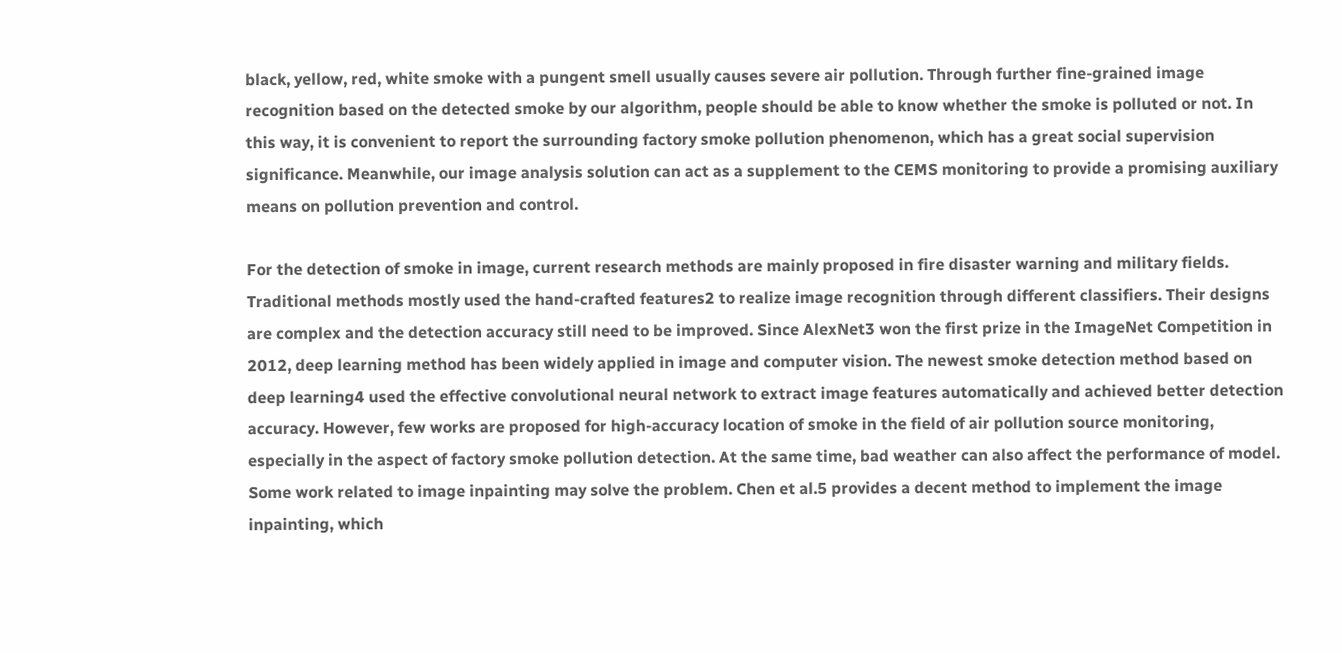black, yellow, red, white smoke with a pungent smell usually causes severe air pollution. Through further fine-grained image recognition based on the detected smoke by our algorithm, people should be able to know whether the smoke is polluted or not. In this way, it is convenient to report the surrounding factory smoke pollution phenomenon, which has a great social supervision significance. Meanwhile, our image analysis solution can act as a supplement to the CEMS monitoring to provide a promising auxiliary means on pollution prevention and control.

For the detection of smoke in image, current research methods are mainly proposed in fire disaster warning and military fields. Traditional methods mostly used the hand-crafted features2 to realize image recognition through different classifiers. Their designs are complex and the detection accuracy still need to be improved. Since AlexNet3 won the first prize in the ImageNet Competition in 2012, deep learning method has been widely applied in image and computer vision. The newest smoke detection method based on deep learning4 used the effective convolutional neural network to extract image features automatically and achieved better detection accuracy. However, few works are proposed for high-accuracy location of smoke in the field of air pollution source monitoring, especially in the aspect of factory smoke pollution detection. At the same time, bad weather can also affect the performance of model. Some work related to image inpainting may solve the problem. Chen et al.5 provides a decent method to implement the image inpainting, which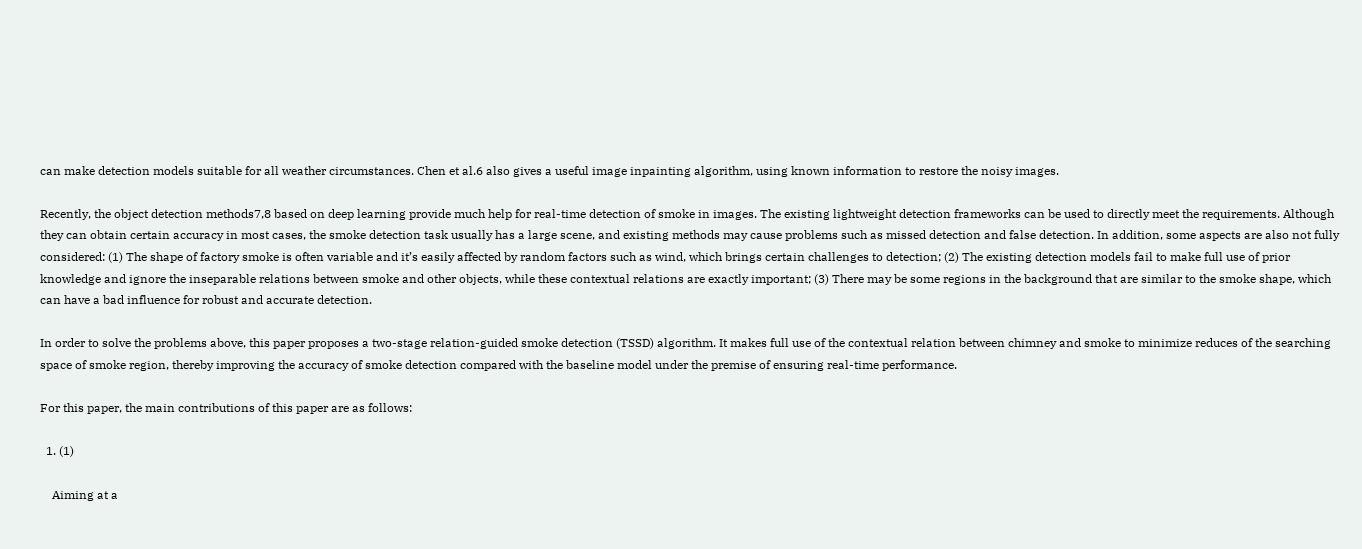can make detection models suitable for all weather circumstances. Chen et al.6 also gives a useful image inpainting algorithm, using known information to restore the noisy images.

Recently, the object detection methods7,8 based on deep learning provide much help for real-time detection of smoke in images. The existing lightweight detection frameworks can be used to directly meet the requirements. Although they can obtain certain accuracy in most cases, the smoke detection task usually has a large scene, and existing methods may cause problems such as missed detection and false detection. In addition, some aspects are also not fully considered: (1) The shape of factory smoke is often variable and it’s easily affected by random factors such as wind, which brings certain challenges to detection; (2) The existing detection models fail to make full use of prior knowledge and ignore the inseparable relations between smoke and other objects, while these contextual relations are exactly important; (3) There may be some regions in the background that are similar to the smoke shape, which can have a bad influence for robust and accurate detection.

In order to solve the problems above, this paper proposes a two-stage relation-guided smoke detection (TSSD) algorithm. It makes full use of the contextual relation between chimney and smoke to minimize reduces of the searching space of smoke region, thereby improving the accuracy of smoke detection compared with the baseline model under the premise of ensuring real-time performance.

For this paper, the main contributions of this paper are as follows:

  1. (1)

    Aiming at a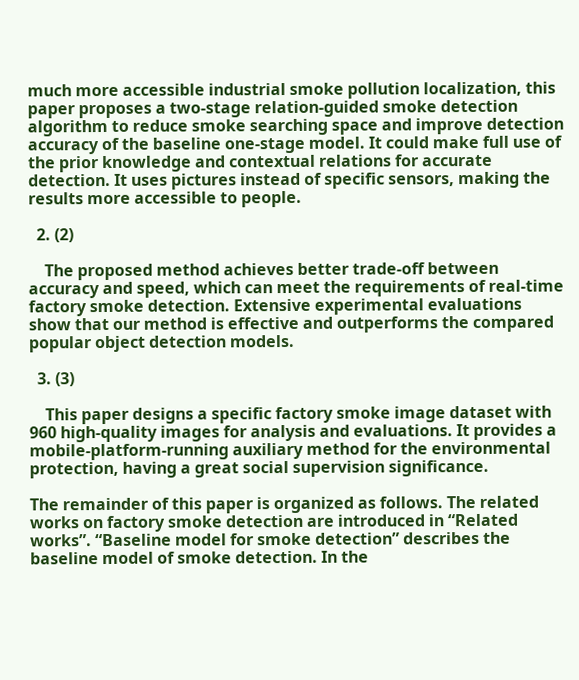much more accessible industrial smoke pollution localization, this paper proposes a two-stage relation-guided smoke detection algorithm to reduce smoke searching space and improve detection accuracy of the baseline one-stage model. It could make full use of the prior knowledge and contextual relations for accurate detection. It uses pictures instead of specific sensors, making the results more accessible to people.

  2. (2)

    The proposed method achieves better trade-off between accuracy and speed, which can meet the requirements of real-time factory smoke detection. Extensive experimental evaluations show that our method is effective and outperforms the compared popular object detection models.

  3. (3)

    This paper designs a specific factory smoke image dataset with 960 high-quality images for analysis and evaluations. It provides a mobile-platform-running auxiliary method for the environmental protection, having a great social supervision significance.

The remainder of this paper is organized as follows. The related works on factory smoke detection are introduced in “Related works”. “Baseline model for smoke detection” describes the baseline model of smoke detection. In the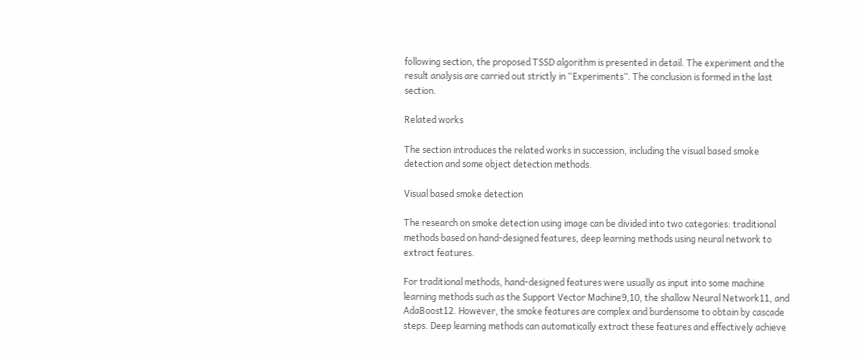following section, the proposed TSSD algorithm is presented in detail. The experiment and the result analysis are carried out strictly in “Experiments”. The conclusion is formed in the last section.

Related works

The section introduces the related works in succession, including the visual based smoke detection and some object detection methods.

Visual based smoke detection

The research on smoke detection using image can be divided into two categories: traditional methods based on hand-designed features, deep learning methods using neural network to extract features.

For traditional methods, hand-designed features were usually as input into some machine learning methods such as the Support Vector Machine9,10, the shallow Neural Network11, and AdaBoost12. However, the smoke features are complex and burdensome to obtain by cascade steps. Deep learning methods can automatically extract these features and effectively achieve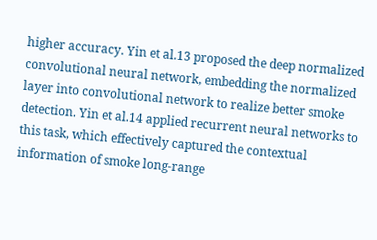higher accuracy. Yin et al.13 proposed the deep normalized convolutional neural network, embedding the normalized layer into convolutional network to realize better smoke detection. Yin et al.14 applied recurrent neural networks to this task, which effectively captured the contextual information of smoke long-range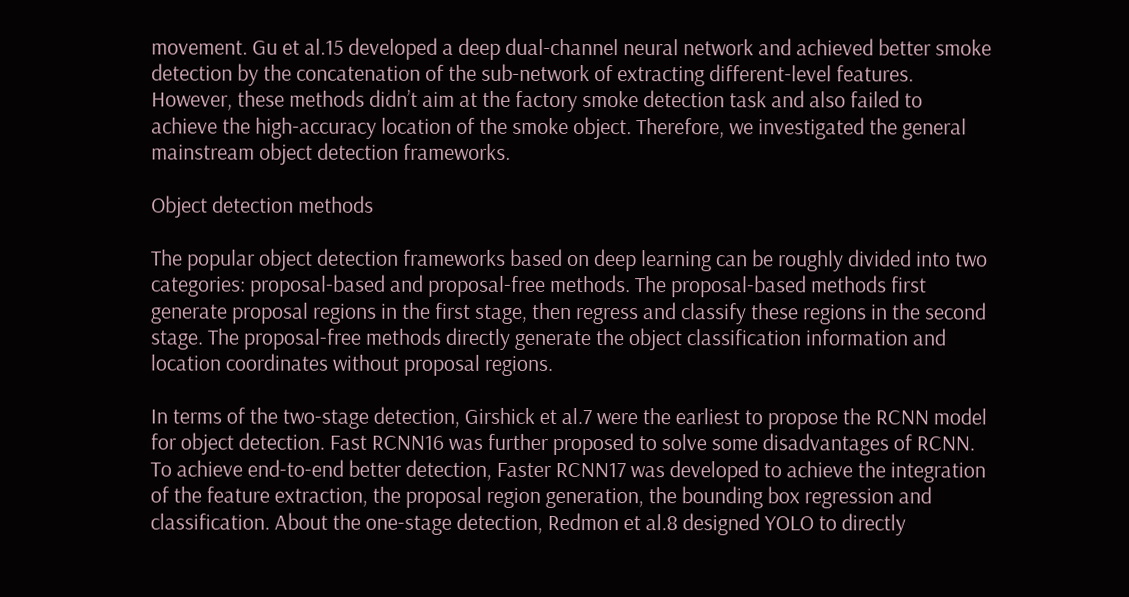movement. Gu et al.15 developed a deep dual-channel neural network and achieved better smoke detection by the concatenation of the sub-network of extracting different-level features. However, these methods didn’t aim at the factory smoke detection task and also failed to achieve the high-accuracy location of the smoke object. Therefore, we investigated the general mainstream object detection frameworks.

Object detection methods

The popular object detection frameworks based on deep learning can be roughly divided into two categories: proposal-based and proposal-free methods. The proposal-based methods first generate proposal regions in the first stage, then regress and classify these regions in the second stage. The proposal-free methods directly generate the object classification information and location coordinates without proposal regions.

In terms of the two-stage detection, Girshick et al.7 were the earliest to propose the RCNN model for object detection. Fast RCNN16 was further proposed to solve some disadvantages of RCNN. To achieve end-to-end better detection, Faster RCNN17 was developed to achieve the integration of the feature extraction, the proposal region generation, the bounding box regression and classification. About the one-stage detection, Redmon et al.8 designed YOLO to directly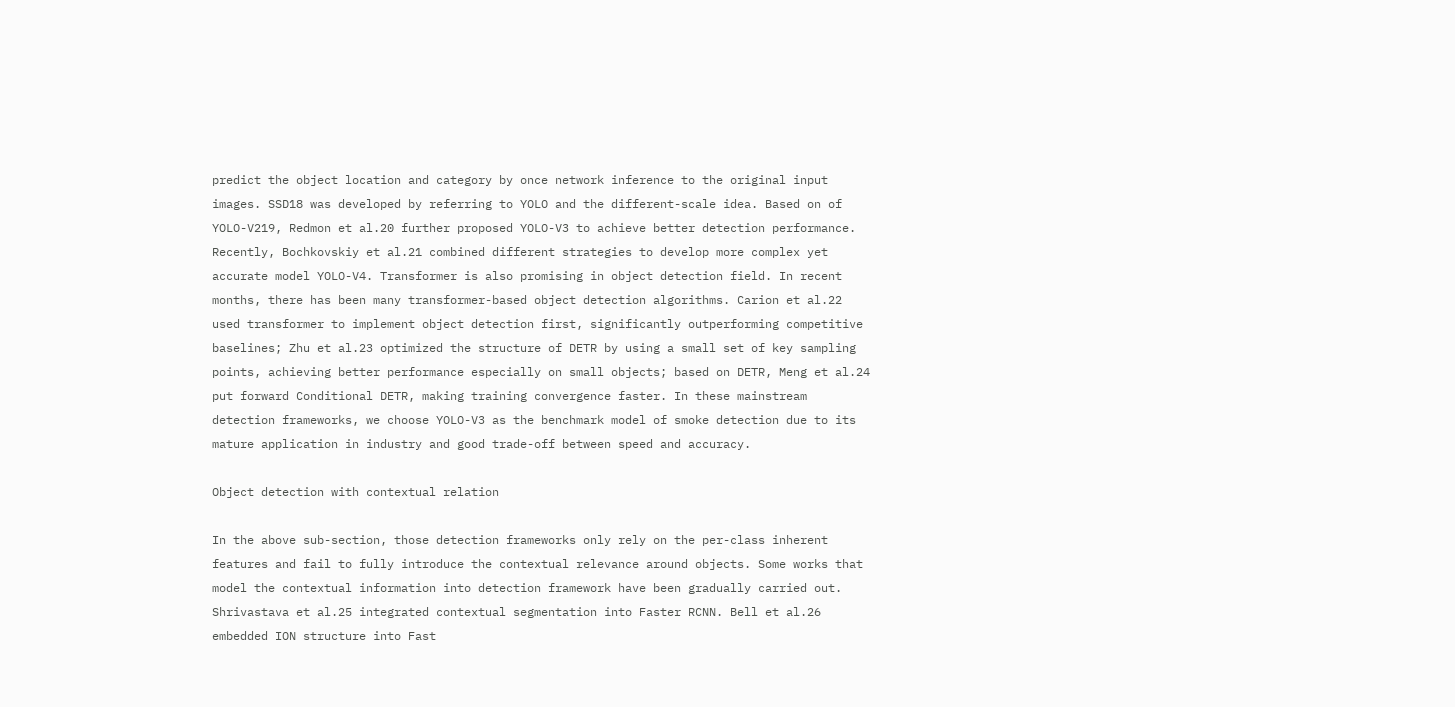predict the object location and category by once network inference to the original input images. SSD18 was developed by referring to YOLO and the different-scale idea. Based on of YOLO-V219, Redmon et al.20 further proposed YOLO-V3 to achieve better detection performance. Recently, Bochkovskiy et al.21 combined different strategies to develop more complex yet accurate model YOLO-V4. Transformer is also promising in object detection field. In recent months, there has been many transformer-based object detection algorithms. Carion et al.22 used transformer to implement object detection first, significantly outperforming competitive baselines; Zhu et al.23 optimized the structure of DETR by using a small set of key sampling points, achieving better performance especially on small objects; based on DETR, Meng et al.24 put forward Conditional DETR, making training convergence faster. In these mainstream detection frameworks, we choose YOLO-V3 as the benchmark model of smoke detection due to its mature application in industry and good trade-off between speed and accuracy.

Object detection with contextual relation

In the above sub-section, those detection frameworks only rely on the per-class inherent features and fail to fully introduce the contextual relevance around objects. Some works that model the contextual information into detection framework have been gradually carried out. Shrivastava et al.25 integrated contextual segmentation into Faster RCNN. Bell et al.26 embedded ION structure into Fast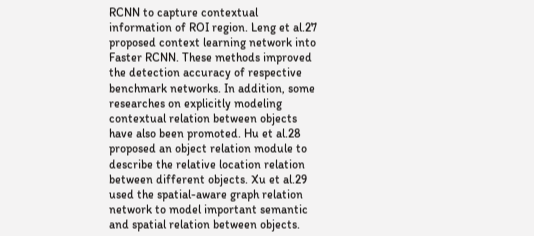RCNN to capture contextual information of ROI region. Leng et al.27 proposed context learning network into Faster RCNN. These methods improved the detection accuracy of respective benchmark networks. In addition, some researches on explicitly modeling contextual relation between objects have also been promoted. Hu et al.28 proposed an object relation module to describe the relative location relation between different objects. Xu et al.29 used the spatial-aware graph relation network to model important semantic and spatial relation between objects.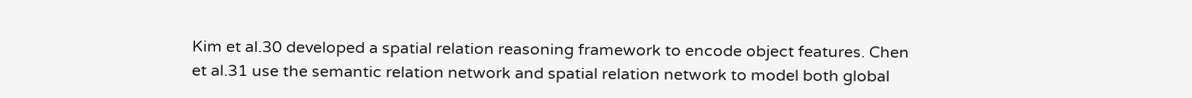Kim et al.30 developed a spatial relation reasoning framework to encode object features. Chen et al.31 use the semantic relation network and spatial relation network to model both global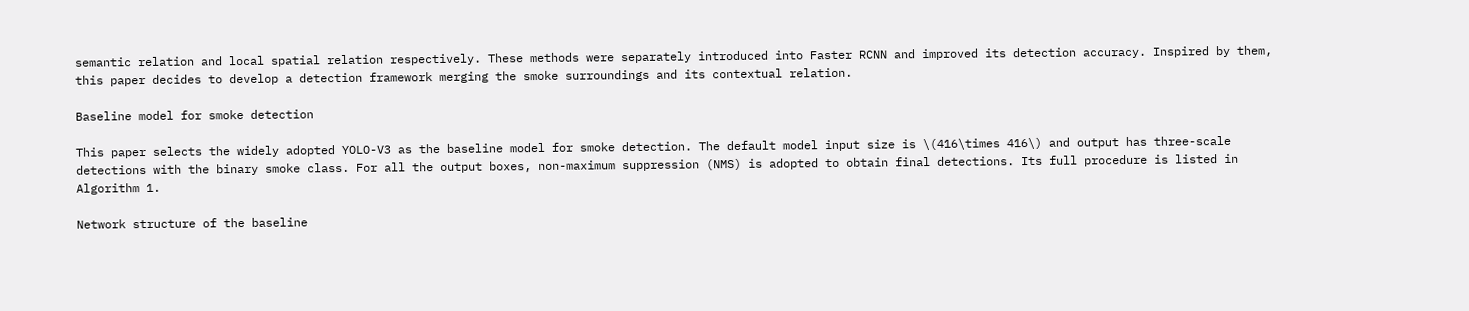semantic relation and local spatial relation respectively. These methods were separately introduced into Faster RCNN and improved its detection accuracy. Inspired by them, this paper decides to develop a detection framework merging the smoke surroundings and its contextual relation.

Baseline model for smoke detection

This paper selects the widely adopted YOLO-V3 as the baseline model for smoke detection. The default model input size is \(416\times 416\) and output has three-scale detections with the binary smoke class. For all the output boxes, non-maximum suppression (NMS) is adopted to obtain final detections. Its full procedure is listed in Algorithm 1.

Network structure of the baseline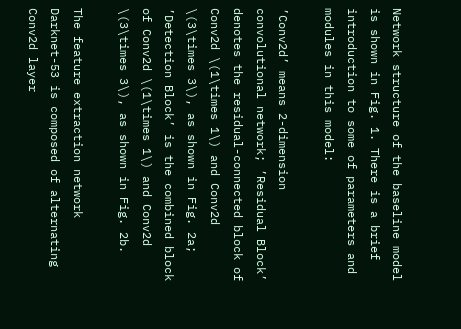Network structure of the baseline model is shown in Fig. 1. There is a brief introduction to some of parameters and modules in this model:

’Conv2d’ means 2-dimension convolutional network; ’Residual Block’ denotes the residual-connected block of Conv2d \(1\times 1\) and Conv2d \(3\times 3\), as shown in Fig. 2a; ’Detection Block’ is the combined block of Conv2d \(1\times 1\) and Conv2d \(3\times 3\), as shown in Fig. 2b.

The feature extraction network Darknet-53 is composed of alternating Conv2d layer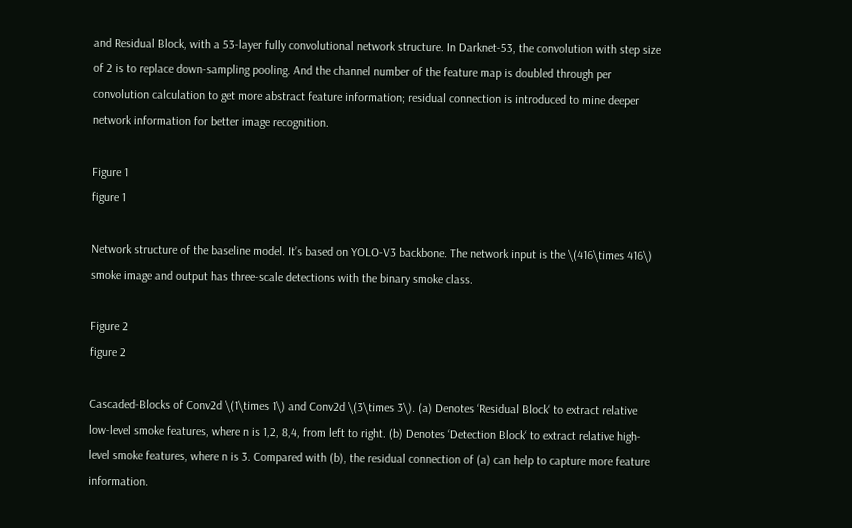and Residual Block, with a 53-layer fully convolutional network structure. In Darknet-53, the convolution with step size of 2 is to replace down-sampling pooling. And the channel number of the feature map is doubled through per convolution calculation to get more abstract feature information; residual connection is introduced to mine deeper network information for better image recognition.

Figure 1
figure 1

Network structure of the baseline model. It’s based on YOLO-V3 backbone. The network input is the \(416\times 416\) smoke image and output has three-scale detections with the binary smoke class.

Figure 2
figure 2

Cascaded-Blocks of Conv2d \(1\times 1\) and Conv2d \(3\times 3\). (a) Denotes ‘Residual Block‘ to extract relative low-level smoke features, where n is 1,2, 8,4, from left to right. (b) Denotes ‘Detection Block‘ to extract relative high-level smoke features, where n is 3. Compared with (b), the residual connection of (a) can help to capture more feature information.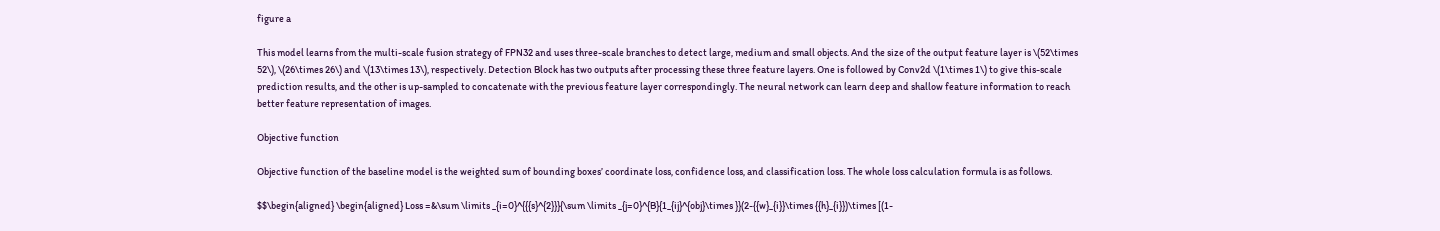figure a

This model learns from the multi-scale fusion strategy of FPN32 and uses three-scale branches to detect large, medium and small objects. And the size of the output feature layer is \(52\times 52\), \(26\times 26\) and \(13\times 13\), respectively. Detection Block has two outputs after processing these three feature layers. One is followed by Conv2d \(1\times 1\) to give this-scale prediction results, and the other is up-sampled to concatenate with the previous feature layer correspondingly. The neural network can learn deep and shallow feature information to reach better feature representation of images.

Objective function

Objective function of the baseline model is the weighted sum of bounding boxes’ coordinate loss, confidence loss, and classification loss. The whole loss calculation formula is as follows.

$$\begin{aligned} \begin{aligned} Loss =&\sum \limits _{i=0}^{{{s}^{2}}}{\sum \limits _{j=0}^{B}{1_{ij}^{obj}\times }}(2-{{w}_{i}}\times {{h}_{i}})\times [(1-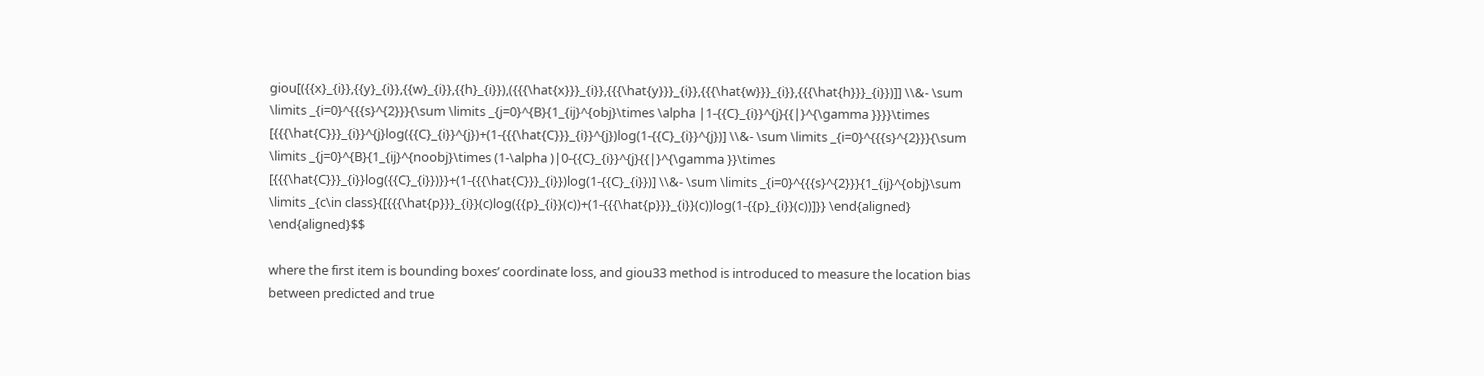giou[({{x}_{i}},{{y}_{i}},{{w}_{i}},{{h}_{i}}),({{{\hat{x}}}_{i}},{{{\hat{y}}}_{i}},{{{\hat{w}}}_{i}},{{{\hat{h}}}_{i}})]] \\&- \sum \limits _{i=0}^{{{s}^{2}}}{\sum \limits _{j=0}^{B}{1_{ij}^{obj}\times \alpha |1-{{C}_{i}}^{j}{{|}^{\gamma }}}}\times [{{{\hat{C}}}_{i}}^{j}log({{C}_{i}}^{j})+(1-{{{\hat{C}}}_{i}}^{j})log(1-{{C}_{i}}^{j})] \\&- \sum \limits _{i=0}^{{{s}^{2}}}{\sum \limits _{j=0}^{B}{1_{ij}^{noobj}\times (1-\alpha )|0-{{C}_{i}}^{j}{{|}^{\gamma }}\times [{{{\hat{C}}}_{i}}log({{C}_{i}})}}+(1-{{{\hat{C}}}_{i}})log(1-{{C}_{i}})] \\&- \sum \limits _{i=0}^{{{s}^{2}}}{1_{ij}^{obj}\sum \limits _{c\in class}{[{{{\hat{p}}}_{i}}(c)log({{p}_{i}}(c))+(1-{{{\hat{p}}}_{i}}(c))log(1-{{p}_{i}}(c))]}} \end{aligned} \end{aligned}$$

where the first item is bounding boxes’ coordinate loss, and giou33 method is introduced to measure the location bias between predicted and true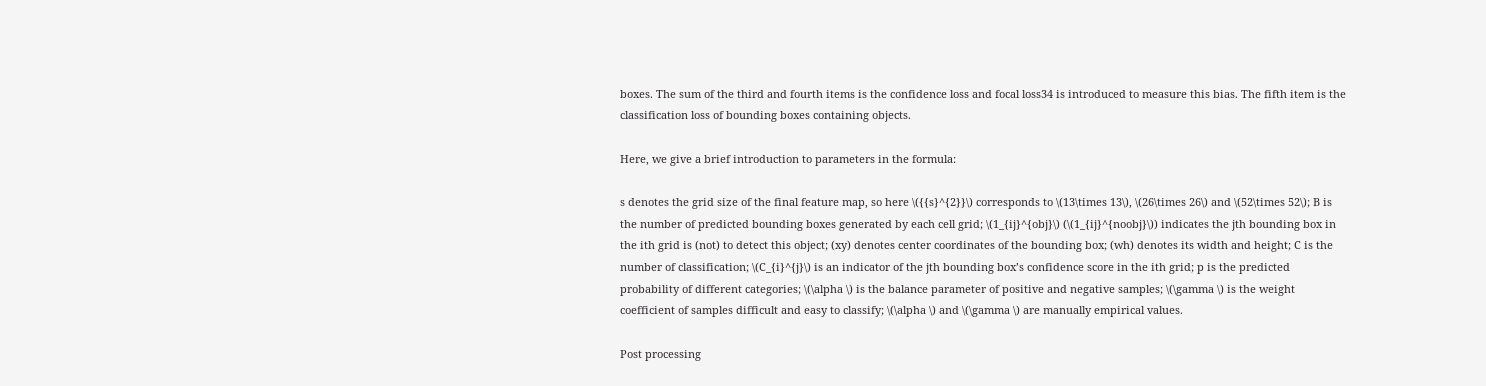boxes. The sum of the third and fourth items is the confidence loss and focal loss34 is introduced to measure this bias. The fifth item is the classification loss of bounding boxes containing objects.

Here, we give a brief introduction to parameters in the formula:

s denotes the grid size of the final feature map, so here \({{s}^{2}}\) corresponds to \(13\times 13\), \(26\times 26\) and \(52\times 52\); B is the number of predicted bounding boxes generated by each cell grid; \(1_{ij}^{obj}\) (\(1_{ij}^{noobj}\)) indicates the jth bounding box in the ith grid is (not) to detect this object; (xy) denotes center coordinates of the bounding box; (wh) denotes its width and height; C is the number of classification; \(C_{i}^{j}\) is an indicator of the jth bounding box’s confidence score in the ith grid; p is the predicted probability of different categories; \(\alpha \) is the balance parameter of positive and negative samples; \(\gamma \) is the weight coefficient of samples difficult and easy to classify; \(\alpha \) and \(\gamma \) are manually empirical values.

Post processing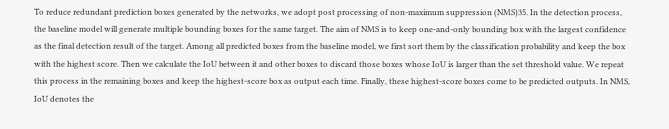To reduce redundant prediction boxes generated by the networks, we adopt post processing of non-maximum suppression (NMS)35. In the detection process, the baseline model will generate multiple bounding boxes for the same target. The aim of NMS is to keep one-and-only bounding box with the largest confidence as the final detection result of the target. Among all predicted boxes from the baseline model, we first sort them by the classification probability and keep the box with the highest score. Then we calculate the IoU between it and other boxes to discard those boxes whose IoU is larger than the set threshold value. We repeat this process in the remaining boxes and keep the highest-score box as output each time. Finally, these highest-score boxes come to be predicted outputs. In NMS, IoU denotes the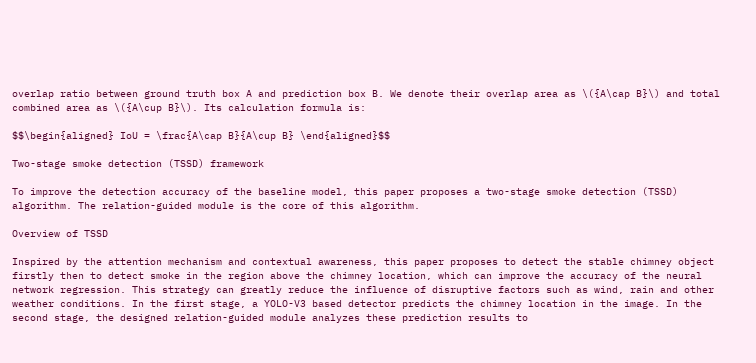overlap ratio between ground truth box A and prediction box B. We denote their overlap area as \({A\cap B}\) and total combined area as \({A\cup B}\). Its calculation formula is:

$$\begin{aligned} IoU = \frac{A\cap B}{A\cup B} \end{aligned}$$

Two-stage smoke detection (TSSD) framework

To improve the detection accuracy of the baseline model, this paper proposes a two-stage smoke detection (TSSD) algorithm. The relation-guided module is the core of this algorithm.

Overview of TSSD

Inspired by the attention mechanism and contextual awareness, this paper proposes to detect the stable chimney object firstly then to detect smoke in the region above the chimney location, which can improve the accuracy of the neural network regression. This strategy can greatly reduce the influence of disruptive factors such as wind, rain and other weather conditions. In the first stage, a YOLO-V3 based detector predicts the chimney location in the image. In the second stage, the designed relation-guided module analyzes these prediction results to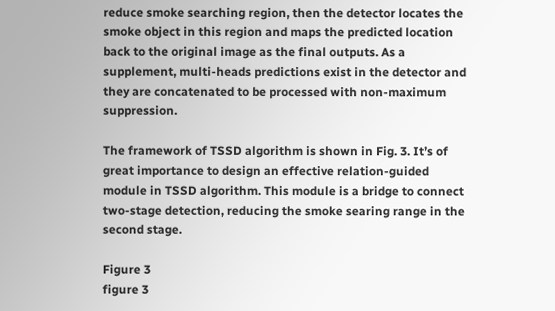reduce smoke searching region, then the detector locates the smoke object in this region and maps the predicted location back to the original image as the final outputs. As a supplement, multi-heads predictions exist in the detector and they are concatenated to be processed with non-maximum suppression.

The framework of TSSD algorithm is shown in Fig. 3. It’s of great importance to design an effective relation-guided module in TSSD algorithm. This module is a bridge to connect two-stage detection, reducing the smoke searing range in the second stage.

Figure 3
figure 3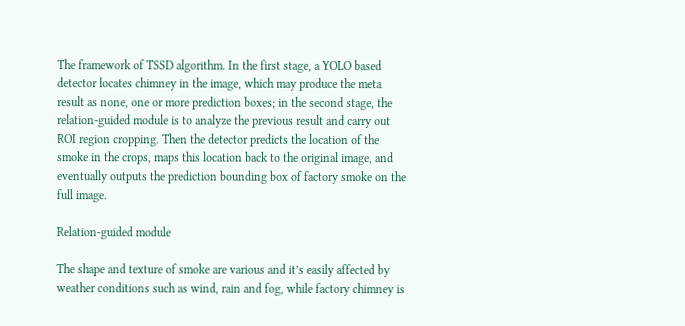The framework of TSSD algorithm. In the first stage, a YOLO based detector locates chimney in the image, which may produce the meta result as none, one or more prediction boxes; in the second stage, the relation-guided module is to analyze the previous result and carry out ROI region cropping. Then the detector predicts the location of the smoke in the crops, maps this location back to the original image, and eventually outputs the prediction bounding box of factory smoke on the full image.

Relation-guided module

The shape and texture of smoke are various and it’s easily affected by weather conditions such as wind, rain and fog, while factory chimney is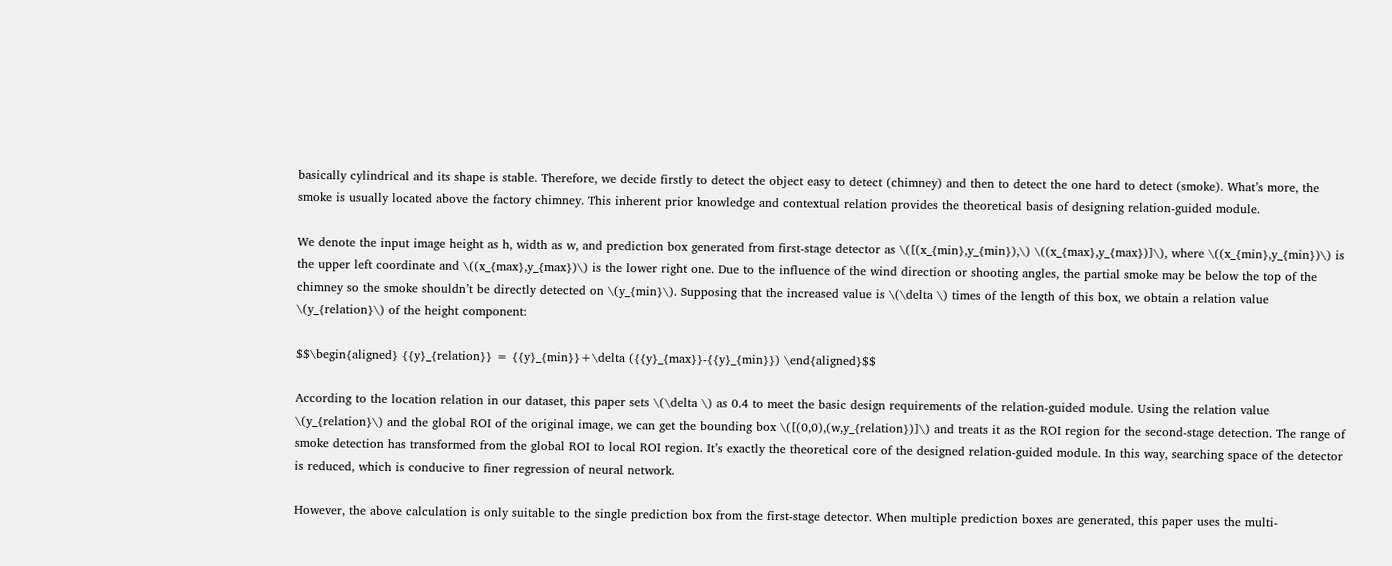basically cylindrical and its shape is stable. Therefore, we decide firstly to detect the object easy to detect (chimney) and then to detect the one hard to detect (smoke). What’s more, the smoke is usually located above the factory chimney. This inherent prior knowledge and contextual relation provides the theoretical basis of designing relation-guided module.

We denote the input image height as h, width as w, and prediction box generated from first-stage detector as \([(x_{min},y_{min}),\) \((x_{max},y_{max})]\), where \((x_{min},y_{min})\) is the upper left coordinate and \((x_{max},y_{max})\) is the lower right one. Due to the influence of the wind direction or shooting angles, the partial smoke may be below the top of the chimney so the smoke shouldn’t be directly detected on \(y_{min}\). Supposing that the increased value is \(\delta \) times of the length of this box, we obtain a relation value \(y_{relation}\) of the height component:

$$\begin{aligned} {{y}_{relation}} = {{y}_{min}}+\delta ({{y}_{max}}-{{y}_{min}}) \end{aligned}$$

According to the location relation in our dataset, this paper sets \(\delta \) as 0.4 to meet the basic design requirements of the relation-guided module. Using the relation value \(y_{relation}\) and the global ROI of the original image, we can get the bounding box \([(0,0),(w,y_{relation})]\) and treats it as the ROI region for the second-stage detection. The range of smoke detection has transformed from the global ROI to local ROI region. It’s exactly the theoretical core of the designed relation-guided module. In this way, searching space of the detector is reduced, which is conducive to finer regression of neural network.

However, the above calculation is only suitable to the single prediction box from the first-stage detector. When multiple prediction boxes are generated, this paper uses the multi-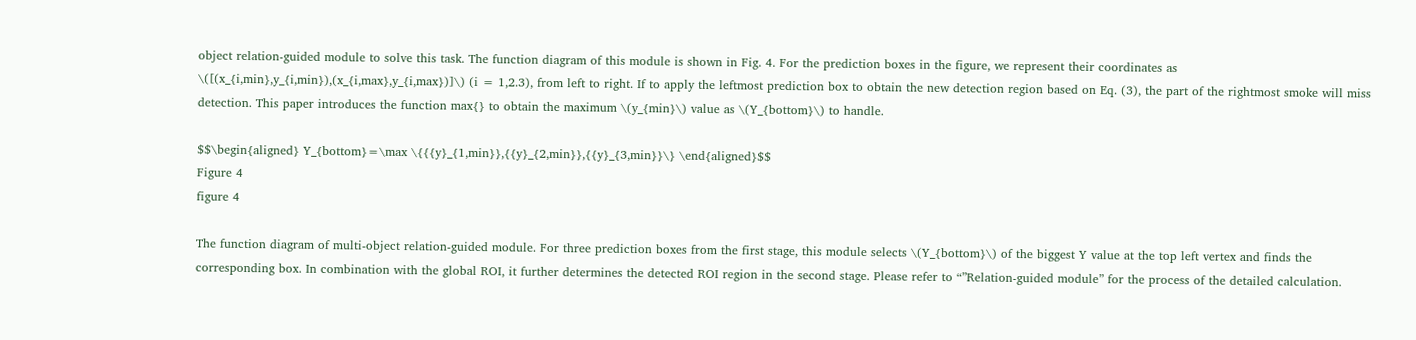object relation-guided module to solve this task. The function diagram of this module is shown in Fig. 4. For the prediction boxes in the figure, we represent their coordinates as \([(x_{i,min},y_{i,min}),(x_{i,max},y_{i,max})]\) (i = 1,2.3), from left to right. If to apply the leftmost prediction box to obtain the new detection region based on Eq. (3), the part of the rightmost smoke will miss detection. This paper introduces the function max{} to obtain the maximum \(y_{min}\) value as \(Y_{bottom}\) to handle.

$$\begin{aligned} Y_{bottom}=\max \{{{y}_{1,min}},{{y}_{2,min}},{{y}_{3,min}}\} \end{aligned}$$
Figure 4
figure 4

The function diagram of multi-object relation-guided module. For three prediction boxes from the first stage, this module selects \(Y_{bottom}\) of the biggest Y value at the top left vertex and finds the corresponding box. In combination with the global ROI, it further determines the detected ROI region in the second stage. Please refer to “”Relation-guided module” for the process of the detailed calculation.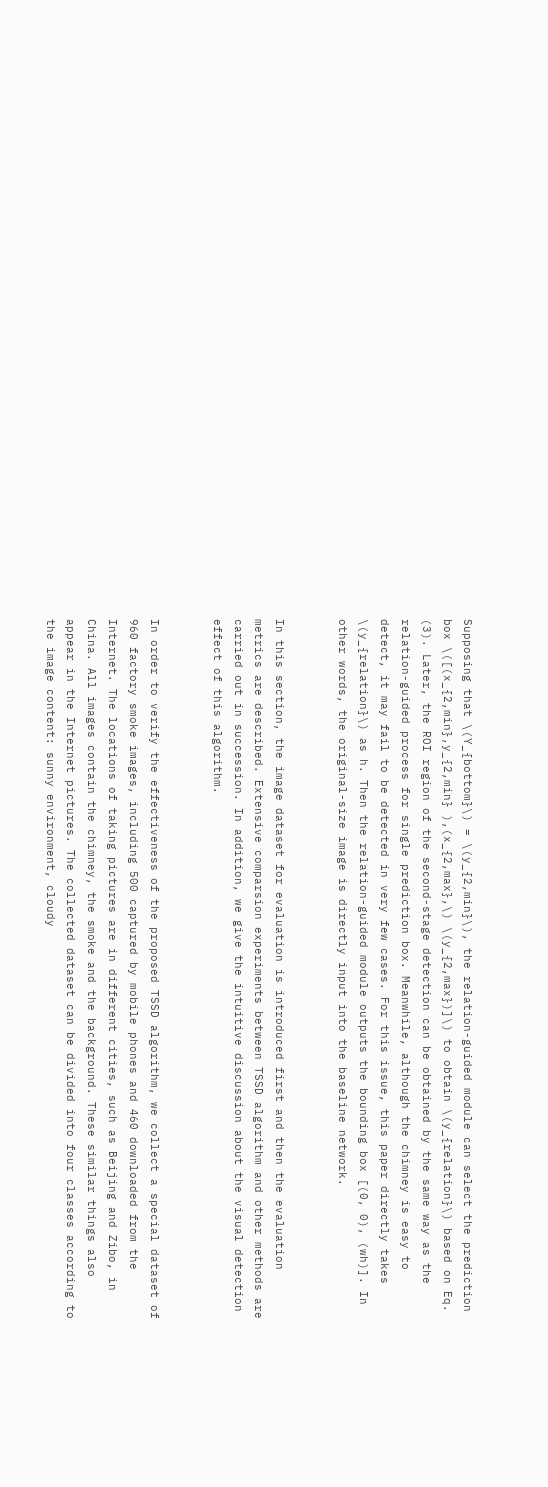Supposing that \(Y_{bottom}\) = \(y_{2,min}\), the relation-guided module can select the prediction box \([(x_{2,min},y_{2,min} ),(x_{2,max},\) \(y_{2,max})]\) to obtain \(y_{relation}\) based on Eq. (3). Later, the ROI region of the second-stage detection can be obtained by the same way as the relation-guided process for single prediction box. Meanwhile, although the chimney is easy to detect, it may fail to be detected in very few cases. For this issue, this paper directly takes \(y_{relation}\) as h. Then the relation-guided module outputs the bounding box [(0, 0), (wh)]. In other words, the original-size image is directly input into the baseline network.


In this section, the image dataset for evaluation is introduced first and then the evaluation metrics are described. Extensive comparsion experiments between TSSD algorithm and other methods are carried out in succession. In addition, we give the intuitive discussion about the visual detection effect of this algorithm.


In order to verify the effectiveness of the proposed TSSD algorithm, we collect a special dataset of 960 factory smoke images, including 500 captured by mobile phones and 460 downloaded from the Internet. The locations of taking pictures are in different cities, such as Beijing and Zibo, in China. All images contain the chimney, the smoke and the background. These similar things also appear in the Internet pictures. The collected dataset can be divided into four classes according to the image content: sunny environment, cloudy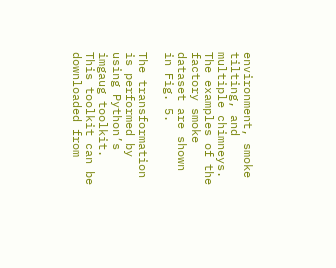environment, smoke tilting, and multiple chimneys. The examples of the factory smoke dataset are shown in Fig. 5.

The transformation is performed by using Python’s imgaug toolkit. This toolkit can be downloaded from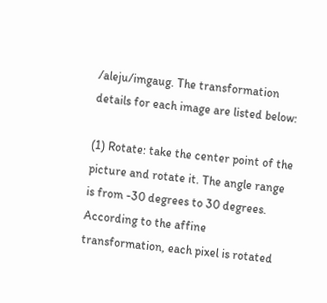/aleju/imgaug. The transformation details for each image are listed below:

(1) Rotate: take the center point of the picture and rotate it. The angle range is from -30 degrees to 30 degrees. According to the affine transformation, each pixel is rotated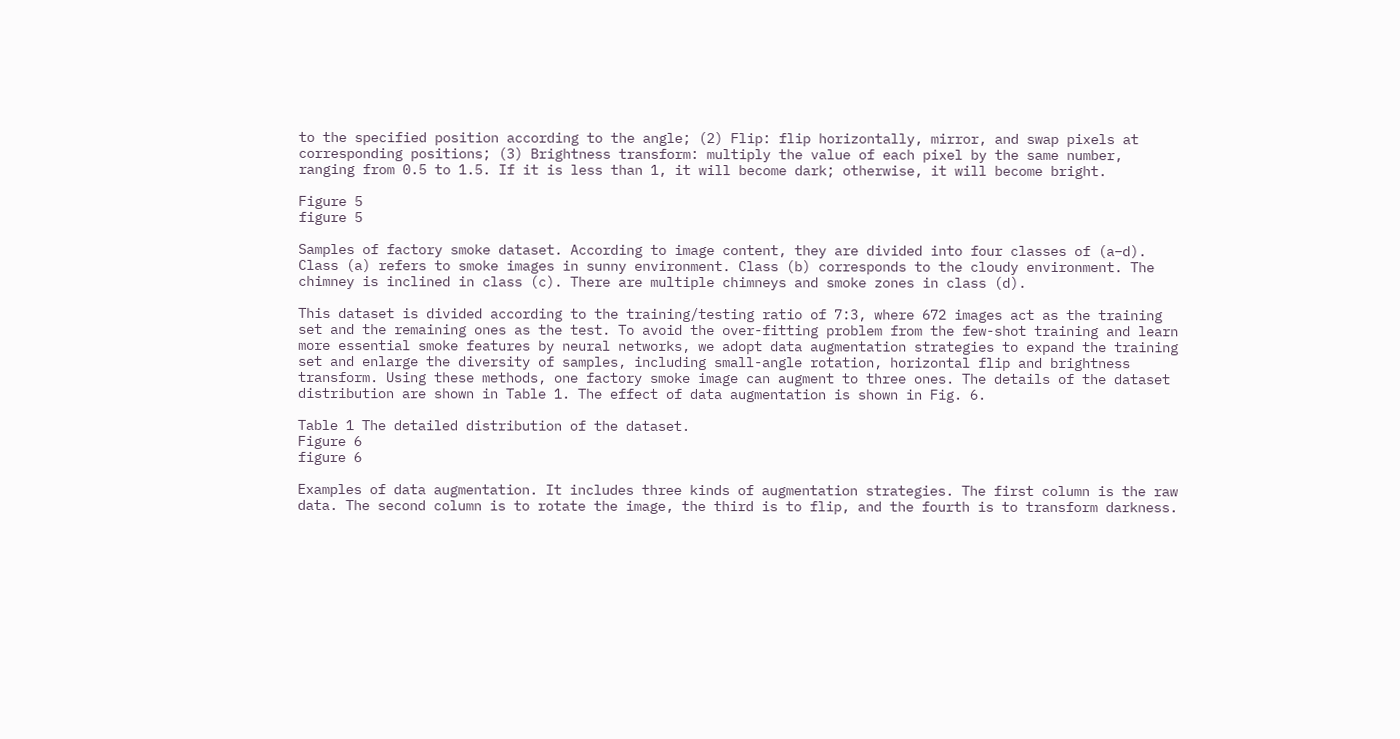to the specified position according to the angle; (2) Flip: flip horizontally, mirror, and swap pixels at corresponding positions; (3) Brightness transform: multiply the value of each pixel by the same number, ranging from 0.5 to 1.5. If it is less than 1, it will become dark; otherwise, it will become bright.

Figure 5
figure 5

Samples of factory smoke dataset. According to image content, they are divided into four classes of (a–d). Class (a) refers to smoke images in sunny environment. Class (b) corresponds to the cloudy environment. The chimney is inclined in class (c). There are multiple chimneys and smoke zones in class (d).

This dataset is divided according to the training/testing ratio of 7:3, where 672 images act as the training set and the remaining ones as the test. To avoid the over-fitting problem from the few-shot training and learn more essential smoke features by neural networks, we adopt data augmentation strategies to expand the training set and enlarge the diversity of samples, including small-angle rotation, horizontal flip and brightness transform. Using these methods, one factory smoke image can augment to three ones. The details of the dataset distribution are shown in Table 1. The effect of data augmentation is shown in Fig. 6.

Table 1 The detailed distribution of the dataset.
Figure 6
figure 6

Examples of data augmentation. It includes three kinds of augmentation strategies. The first column is the raw data. The second column is to rotate the image, the third is to flip, and the fourth is to transform darkness.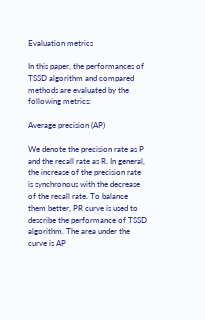Evaluation metrics

In this paper, the performances of TSSD algorithm and compared methods are evaluated by the following metrics:

Average precision (AP)

We denote the precision rate as P and the recall rate as R. In general, the increase of the precision rate is synchronous with the decrease of the recall rate. To balance them better, PR curve is used to describe the performance of TSSD algorithm. The area under the curve is AP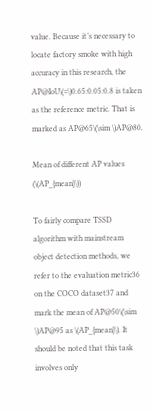value. Because it’s necessary to locate factory smoke with high accuracy in this research, the AP@IoU\(=\)0.65:0.05:0.8 is taken as the reference metric. That is marked as AP@65\(\sim \)AP@80.

Mean of different AP values (\(AP_{mean}\))

To fairly compare TSSD algorithm with mainstream object detection methods, we refer to the evaluation metric36 on the COCO dataset37 and mark the mean of AP@50\(\sim \)AP@95 as \(AP_{mean}\). It should be noted that this task involves only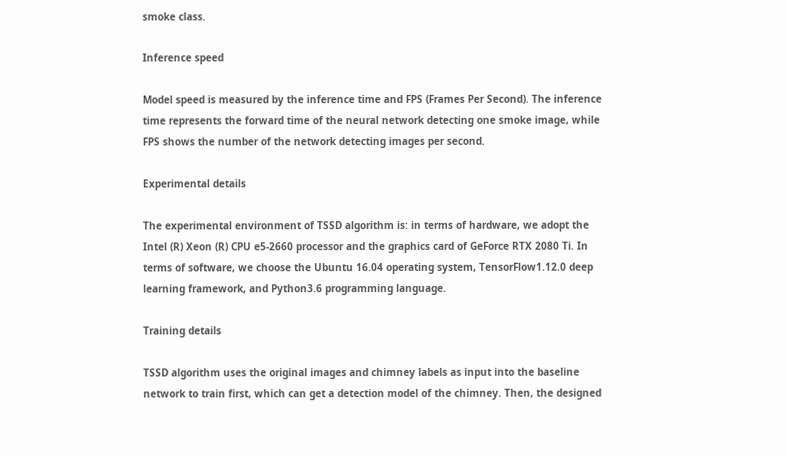smoke class.

Inference speed

Model speed is measured by the inference time and FPS (Frames Per Second). The inference time represents the forward time of the neural network detecting one smoke image, while FPS shows the number of the network detecting images per second.

Experimental details

The experimental environment of TSSD algorithm is: in terms of hardware, we adopt the Intel (R) Xeon (R) CPU e5-2660 processor and the graphics card of GeForce RTX 2080 Ti. In terms of software, we choose the Ubuntu 16.04 operating system, TensorFlow1.12.0 deep learning framework, and Python3.6 programming language.

Training details

TSSD algorithm uses the original images and chimney labels as input into the baseline network to train first, which can get a detection model of the chimney. Then, the designed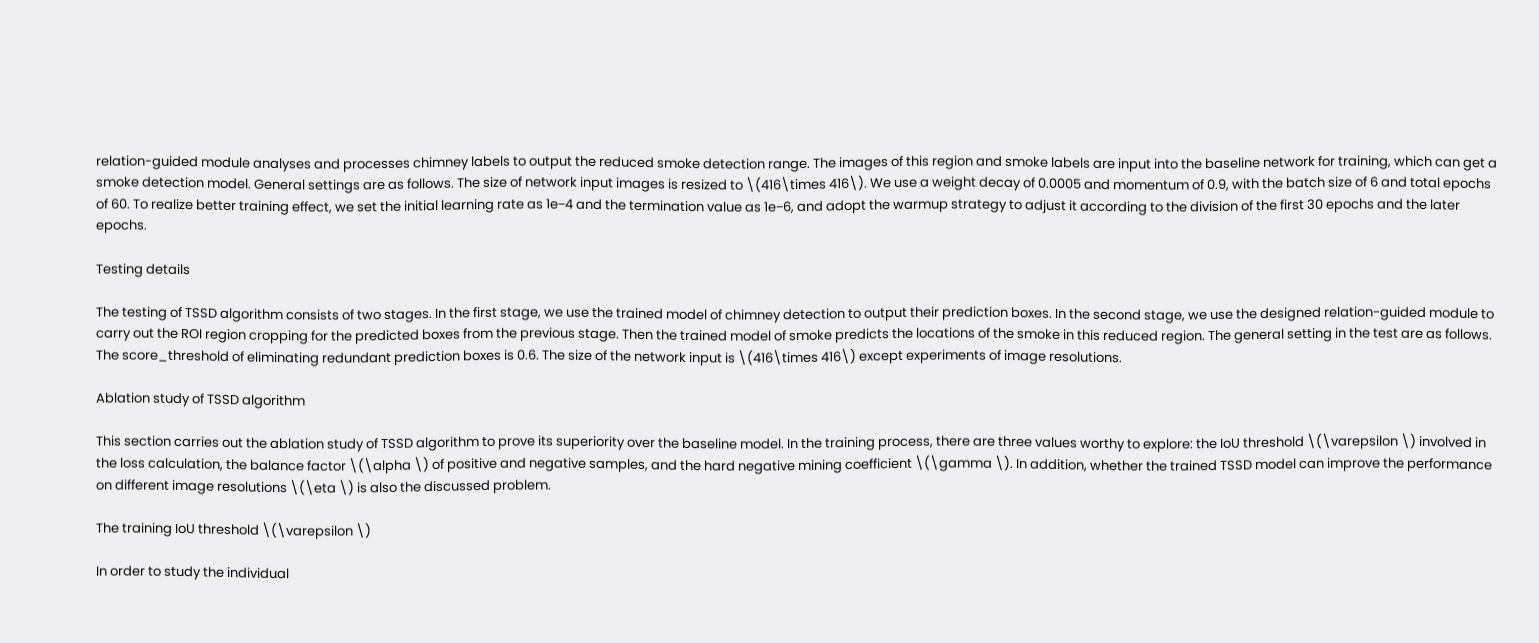relation-guided module analyses and processes chimney labels to output the reduced smoke detection range. The images of this region and smoke labels are input into the baseline network for training, which can get a smoke detection model. General settings are as follows. The size of network input images is resized to \(416\times 416\). We use a weight decay of 0.0005 and momentum of 0.9, with the batch size of 6 and total epochs of 60. To realize better training effect, we set the initial learning rate as 1e−4 and the termination value as 1e−6, and adopt the warmup strategy to adjust it according to the division of the first 30 epochs and the later epochs.

Testing details

The testing of TSSD algorithm consists of two stages. In the first stage, we use the trained model of chimney detection to output their prediction boxes. In the second stage, we use the designed relation-guided module to carry out the ROI region cropping for the predicted boxes from the previous stage. Then the trained model of smoke predicts the locations of the smoke in this reduced region. The general setting in the test are as follows. The score_threshold of eliminating redundant prediction boxes is 0.6. The size of the network input is \(416\times 416\) except experiments of image resolutions.

Ablation study of TSSD algorithm

This section carries out the ablation study of TSSD algorithm to prove its superiority over the baseline model. In the training process, there are three values worthy to explore: the IoU threshold \(\varepsilon \) involved in the loss calculation, the balance factor \(\alpha \) of positive and negative samples, and the hard negative mining coefficient \(\gamma \). In addition, whether the trained TSSD model can improve the performance on different image resolutions \(\eta \) is also the discussed problem.

The training IoU threshold \(\varepsilon \)

In order to study the individual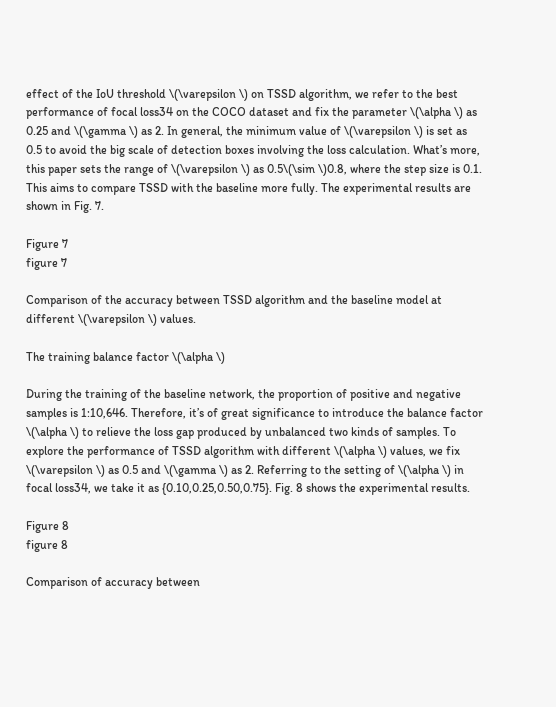effect of the IoU threshold \(\varepsilon \) on TSSD algorithm, we refer to the best performance of focal loss34 on the COCO dataset and fix the parameter \(\alpha \) as 0.25 and \(\gamma \) as 2. In general, the minimum value of \(\varepsilon \) is set as 0.5 to avoid the big scale of detection boxes involving the loss calculation. What’s more, this paper sets the range of \(\varepsilon \) as 0.5\(\sim \)0.8, where the step size is 0.1. This aims to compare TSSD with the baseline more fully. The experimental results are shown in Fig. 7.

Figure 7
figure 7

Comparison of the accuracy between TSSD algorithm and the baseline model at different \(\varepsilon \) values.

The training balance factor \(\alpha \)

During the training of the baseline network, the proportion of positive and negative samples is 1:10,646. Therefore, it’s of great significance to introduce the balance factor \(\alpha \) to relieve the loss gap produced by unbalanced two kinds of samples. To explore the performance of TSSD algorithm with different \(\alpha \) values, we fix \(\varepsilon \) as 0.5 and \(\gamma \) as 2. Referring to the setting of \(\alpha \) in focal loss34, we take it as {0.10,0.25,0.50,0.75}. Fig. 8 shows the experimental results.

Figure 8
figure 8

Comparison of accuracy between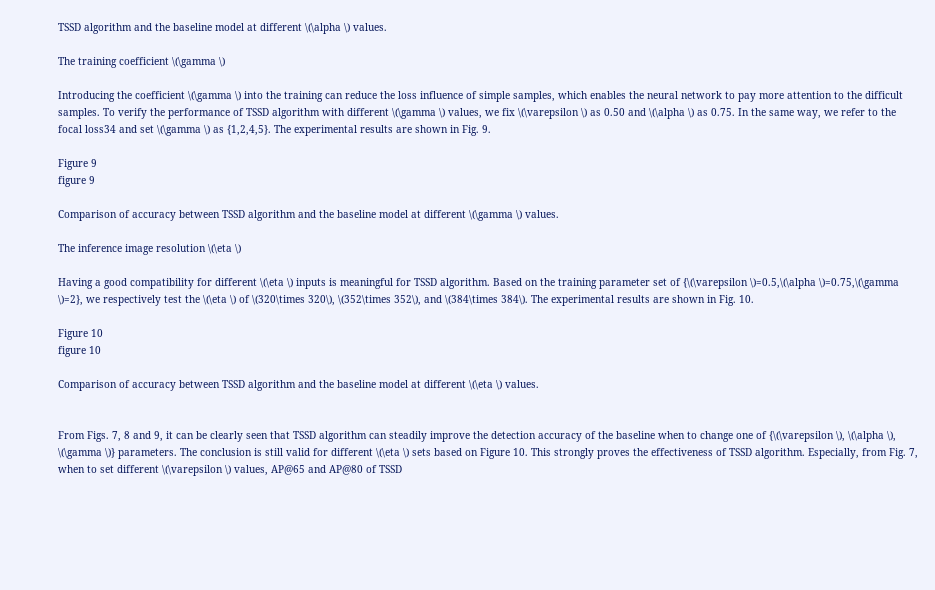TSSD algorithm and the baseline model at different \(\alpha \) values.

The training coefficient \(\gamma \)

Introducing the coefficient \(\gamma \) into the training can reduce the loss influence of simple samples, which enables the neural network to pay more attention to the difficult samples. To verify the performance of TSSD algorithm with different \(\gamma \) values, we fix \(\varepsilon \) as 0.50 and \(\alpha \) as 0.75. In the same way, we refer to the focal loss34 and set \(\gamma \) as {1,2,4,5}. The experimental results are shown in Fig. 9.

Figure 9
figure 9

Comparison of accuracy between TSSD algorithm and the baseline model at different \(\gamma \) values.

The inference image resolution \(\eta \)

Having a good compatibility for different \(\eta \) inputs is meaningful for TSSD algorithm. Based on the training parameter set of {\(\varepsilon \)=0.5,\(\alpha \)=0.75,\(\gamma \)=2}, we respectively test the \(\eta \) of \(320\times 320\), \(352\times 352\), and \(384\times 384\). The experimental results are shown in Fig. 10.

Figure 10
figure 10

Comparison of accuracy between TSSD algorithm and the baseline model at different \(\eta \) values.


From Figs. 7, 8 and 9, it can be clearly seen that TSSD algorithm can steadily improve the detection accuracy of the baseline when to change one of {\(\varepsilon \), \(\alpha \), \(\gamma \)} parameters. The conclusion is still valid for different \(\eta \) sets based on Figure 10. This strongly proves the effectiveness of TSSD algorithm. Especially, from Fig. 7, when to set different \(\varepsilon \) values, AP@65 and AP@80 of TSSD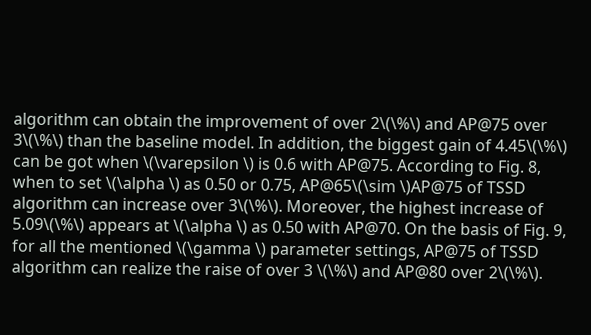algorithm can obtain the improvement of over 2\(\%\) and AP@75 over 3\(\%\) than the baseline model. In addition, the biggest gain of 4.45\(\%\) can be got when \(\varepsilon \) is 0.6 with AP@75. According to Fig. 8, when to set \(\alpha \) as 0.50 or 0.75, AP@65\(\sim \)AP@75 of TSSD algorithm can increase over 3\(\%\). Moreover, the highest increase of 5.09\(\%\) appears at \(\alpha \) as 0.50 with AP@70. On the basis of Fig. 9, for all the mentioned \(\gamma \) parameter settings, AP@75 of TSSD algorithm can realize the raise of over 3 \(\%\) and AP@80 over 2\(\%\).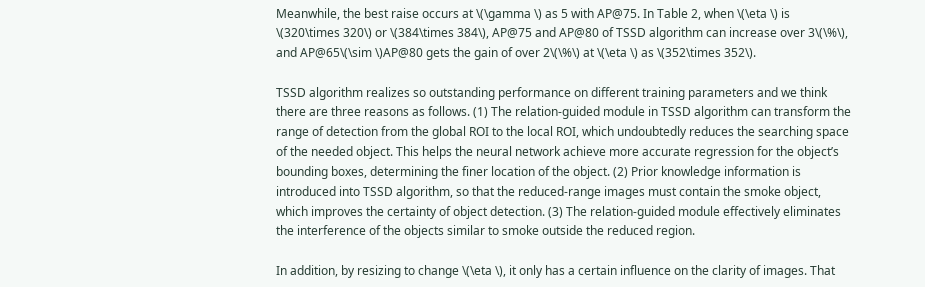Meanwhile, the best raise occurs at \(\gamma \) as 5 with AP@75. In Table 2, when \(\eta \) is \(320\times 320\) or \(384\times 384\), AP@75 and AP@80 of TSSD algorithm can increase over 3\(\%\), and AP@65\(\sim \)AP@80 gets the gain of over 2\(\%\) at \(\eta \) as \(352\times 352\).

TSSD algorithm realizes so outstanding performance on different training parameters and we think there are three reasons as follows. (1) The relation-guided module in TSSD algorithm can transform the range of detection from the global ROI to the local ROI, which undoubtedly reduces the searching space of the needed object. This helps the neural network achieve more accurate regression for the object’s bounding boxes, determining the finer location of the object. (2) Prior knowledge information is introduced into TSSD algorithm, so that the reduced-range images must contain the smoke object, which improves the certainty of object detection. (3) The relation-guided module effectively eliminates the interference of the objects similar to smoke outside the reduced region.

In addition, by resizing to change \(\eta \), it only has a certain influence on the clarity of images. That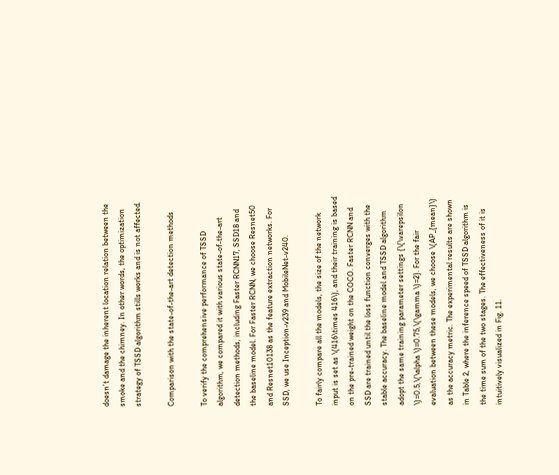doesn’t damage the inherent location relation between the smoke and the chimney. In other words, the optimization strategy of TSSD algorithm stills works and is not affected.

Comparison with the state-of-the-art detection methods

To verify the comprehensive performance of TSSD algorithm, we compared it with various state-of-the-art detection methods, including Faster RCNN17, SSD18 and the baseline model. For Faster RCNN, we choose Resnet50 and Resnet10138 as the feature extraction networks. For SSD, we use Inception-v239 and MobileNet-v240.

To fairly compare all the models, the size of the network input is set as \(416\times 416\), and their training is based on the pre-trained weight on the COCO. Faster RCNN and SSD are trained until the loss function converges with the stable accuracy. The baseline model and TSSD algorithm adopt the same training parameter settings {\(\varepsilon \)=0.5,\(\alpha \)=0.75,\(\gamma \)=2}. For the fair evaluation between these models, we choose \(AP_{mean}\) as the accuracy metric. The experimental results are shown in Table 2, where the inference speed of TSSD algorithm is the time sum of the two stages. The effectiveness of it is intuitively visualized in Fig. 11.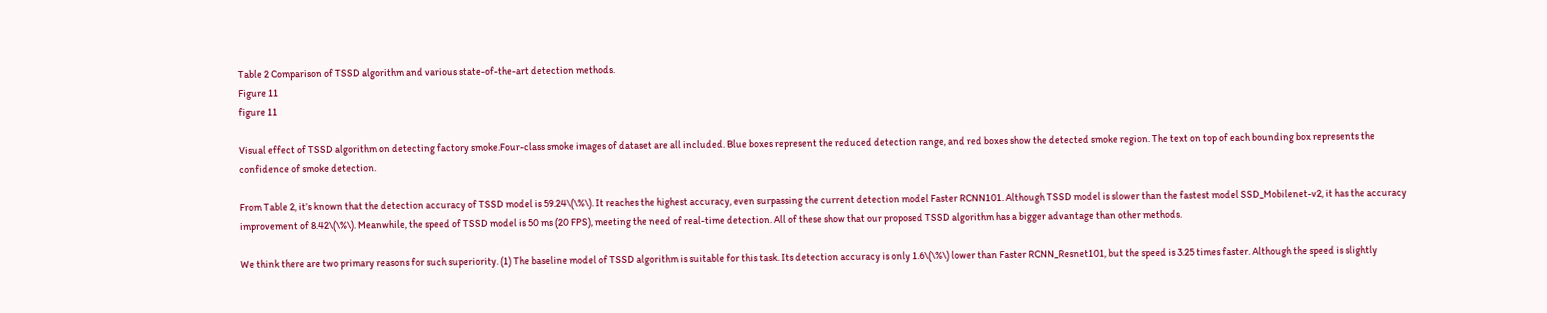Table 2 Comparison of TSSD algorithm and various state-of-the-art detection methods.
Figure 11
figure 11

Visual effect of TSSD algorithm on detecting factory smoke.Four-class smoke images of dataset are all included. Blue boxes represent the reduced detection range, and red boxes show the detected smoke region. The text on top of each bounding box represents the confidence of smoke detection.

From Table 2, it’s known that the detection accuracy of TSSD model is 59.24\(\%\). It reaches the highest accuracy, even surpassing the current detection model Faster RCNN101. Although TSSD model is slower than the fastest model SSD_Mobilenet-v2, it has the accuracy improvement of 8.42\(\%\). Meanwhile, the speed of TSSD model is 50 ms (20 FPS), meeting the need of real-time detection. All of these show that our proposed TSSD algorithm has a bigger advantage than other methods.

We think there are two primary reasons for such superiority. (1) The baseline model of TSSD algorithm is suitable for this task. Its detection accuracy is only 1.6\(\%\) lower than Faster RCNN_Resnet101, but the speed is 3.25 times faster. Although the speed is slightly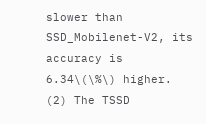slower than SSD_Mobilenet-V2, its accuracy is 6.34\(\%\) higher. (2) The TSSD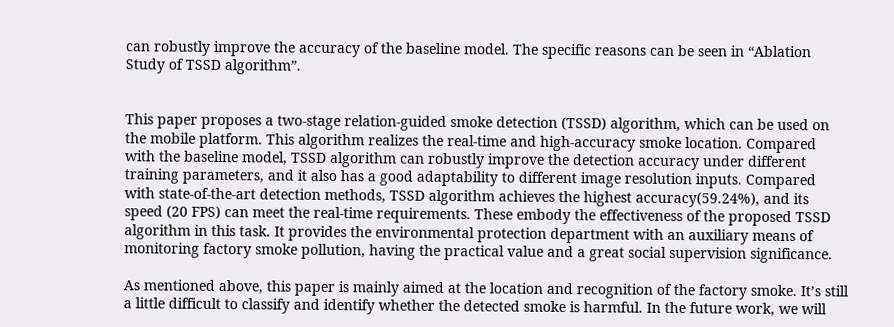can robustly improve the accuracy of the baseline model. The specific reasons can be seen in “Ablation Study of TSSD algorithm”.


This paper proposes a two-stage relation-guided smoke detection (TSSD) algorithm, which can be used on the mobile platform. This algorithm realizes the real-time and high-accuracy smoke location. Compared with the baseline model, TSSD algorithm can robustly improve the detection accuracy under different training parameters, and it also has a good adaptability to different image resolution inputs. Compared with state-of-the-art detection methods, TSSD algorithm achieves the highest accuracy(59.24%), and its speed (20 FPS) can meet the real-time requirements. These embody the effectiveness of the proposed TSSD algorithm in this task. It provides the environmental protection department with an auxiliary means of monitoring factory smoke pollution, having the practical value and a great social supervision significance.

As mentioned above, this paper is mainly aimed at the location and recognition of the factory smoke. It’s still a little difficult to classify and identify whether the detected smoke is harmful. In the future work, we will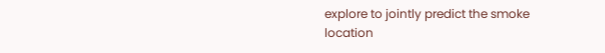explore to jointly predict the smoke location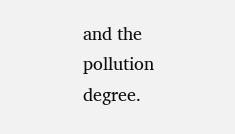and the pollution degree.